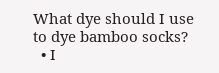What dye should I use to dye bamboo socks?
  • I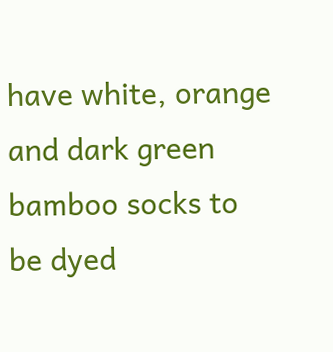have white, orange and dark green bamboo socks to be dyed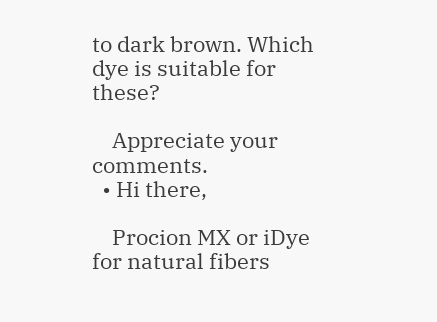to dark brown. Which dye is suitable for these?

    Appreciate your comments.
  • Hi there,

    Procion MX or iDye for natural fibers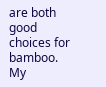are both good choices for bamboo. My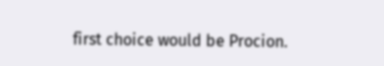first choice would be Procion.